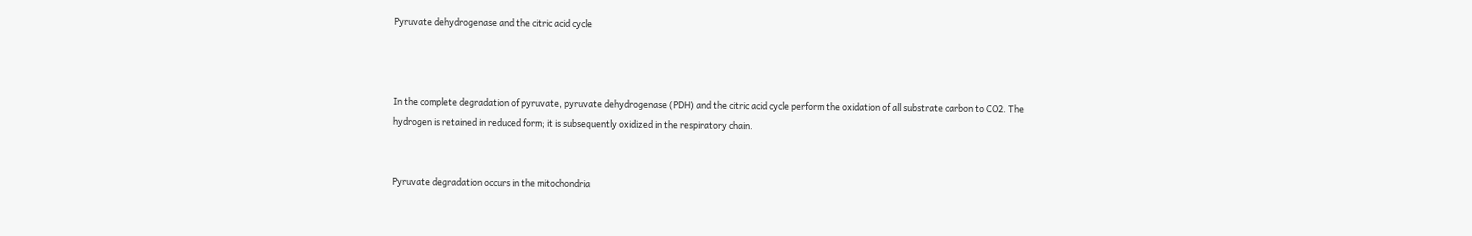Pyruvate dehydrogenase and the citric acid cycle



In the complete degradation of pyruvate, pyruvate dehydrogenase (PDH) and the citric acid cycle perform the oxidation of all substrate carbon to CO2. The hydrogen is retained in reduced form; it is subsequently oxidized in the respiratory chain.


Pyruvate degradation occurs in the mitochondria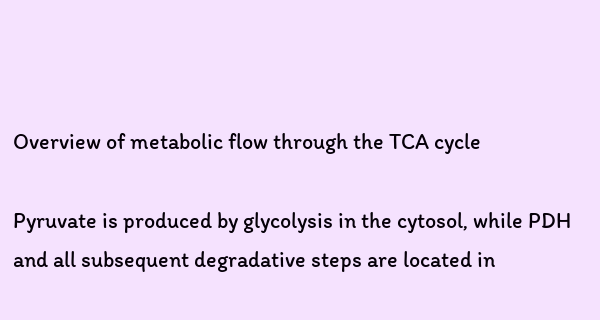Overview of metabolic flow through the TCA cycle

Pyruvate is produced by glycolysis in the cytosol, while PDH and all subsequent degradative steps are located in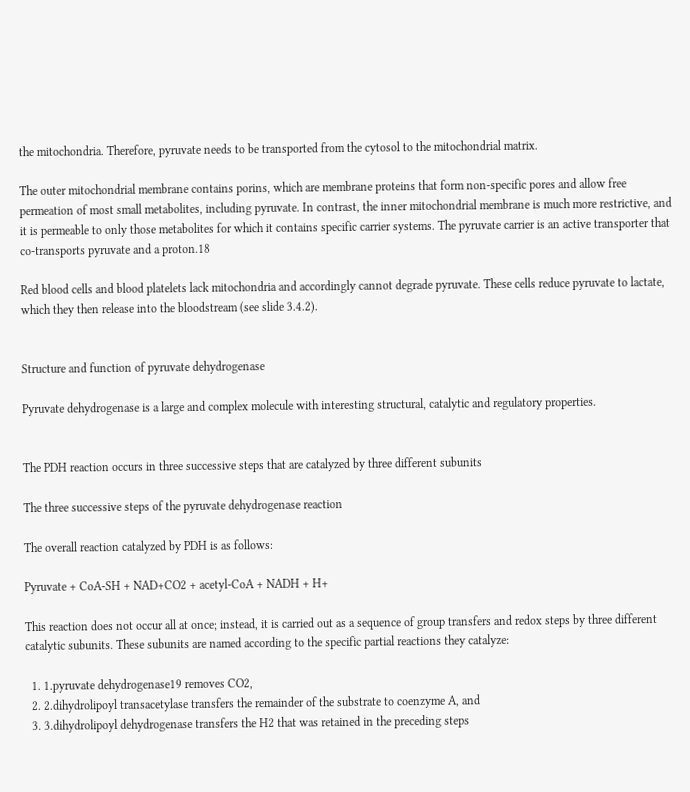the mitochondria. Therefore, pyruvate needs to be transported from the cytosol to the mitochondrial matrix.

The outer mitochondrial membrane contains porins, which are membrane proteins that form non-specific pores and allow free permeation of most small metabolites, including pyruvate. In contrast, the inner mitochondrial membrane is much more restrictive, and it is permeable to only those metabolites for which it contains specific carrier systems. The pyruvate carrier is an active transporter that co-transports pyruvate and a proton.18

Red blood cells and blood platelets lack mitochondria and accordingly cannot degrade pyruvate. These cells reduce pyruvate to lactate, which they then release into the bloodstream (see slide 3.4.2).


Structure and function of pyruvate dehydrogenase

Pyruvate dehydrogenase is a large and complex molecule with interesting structural, catalytic and regulatory properties.


The PDH reaction occurs in three successive steps that are catalyzed by three different subunits

The three successive steps of the pyruvate dehydrogenase reaction

The overall reaction catalyzed by PDH is as follows:

Pyruvate + CoA-SH + NAD+CO2 + acetyl-CoA + NADH + H+

This reaction does not occur all at once; instead, it is carried out as a sequence of group transfers and redox steps by three different catalytic subunits. These subunits are named according to the specific partial reactions they catalyze:

  1. 1.pyruvate dehydrogenase19 removes CO2,
  2. 2.dihydrolipoyl transacetylase transfers the remainder of the substrate to coenzyme A, and
  3. 3.dihydrolipoyl dehydrogenase transfers the H2 that was retained in the preceding steps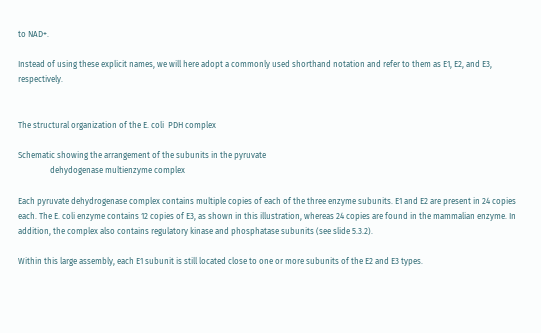to NAD+.

Instead of using these explicit names, we will here adopt a commonly used shorthand notation and refer to them as E1, E2, and E3, respectively.


The structural organization of the E. coli  PDH complex

Schematic showing the arrangement of the subunits in the pyruvate
                dehydogenase multienzyme complex

Each pyruvate dehydrogenase complex contains multiple copies of each of the three enzyme subunits. E1 and E2 are present in 24 copies each. The E. coli enzyme contains 12 copies of E3, as shown in this illustration, whereas 24 copies are found in the mammalian enzyme. In addition, the complex also contains regulatory kinase and phosphatase subunits (see slide 5.3.2).

Within this large assembly, each E1 subunit is still located close to one or more subunits of the E2 and E3 types.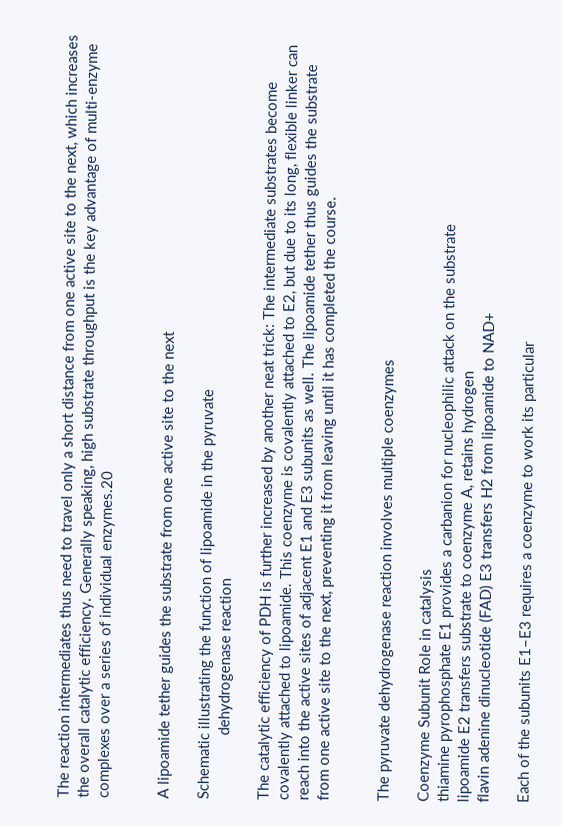The reaction intermediates thus need to travel only a short distance from one active site to the next, which increases the overall catalytic efficiency. Generally speaking, high substrate throughput is the key advantage of multi-enzyme complexes over a series of individual enzymes.20


A lipoamide tether guides the substrate from one active site to the next

Schematic illustrating the function of lipoamide in the pyruvate
                dehydrogenase reaction

The catalytic efficiency of PDH is further increased by another neat trick: The intermediate substrates become covalently attached to lipoamide. This coenzyme is covalently attached to E2, but due to its long, flexible linker can reach into the active sites of adjacent E1 and E3 subunits as well. The lipoamide tether thus guides the substrate from one active site to the next, preventing it from leaving until it has completed the course.


The pyruvate dehydrogenase reaction involves multiple coenzymes

Coenzyme Subunit Role in catalysis
thiamine pyrophosphate E1 provides a carbanion for nucleophilic attack on the substrate
lipoamide E2 transfers substrate to coenzyme A, retains hydrogen
flavin adenine dinucleotide (FAD) E3 transfers H2 from lipoamide to NAD+

Each of the subunits E1–E3 requires a coenzyme to work its particular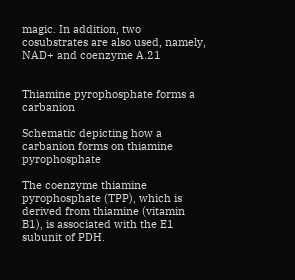magic. In addition, two cosubstrates are also used, namely, NAD+ and coenzyme A.21


Thiamine pyrophosphate forms a carbanion

Schematic depicting how a carbanion forms on thiamine pyrophosphate

The coenzyme thiamine pyrophosphate (TPP), which is derived from thiamine (vitamin B1), is associated with the E1 subunit of PDH.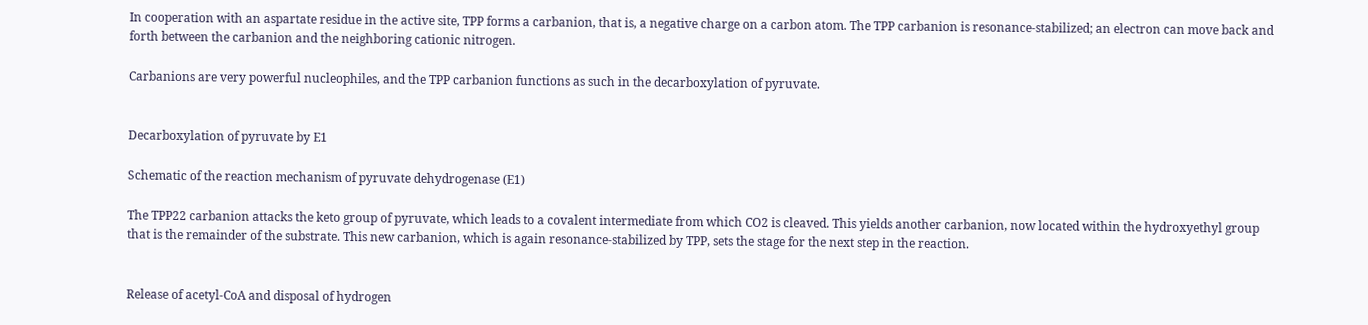In cooperation with an aspartate residue in the active site, TPP forms a carbanion, that is, a negative charge on a carbon atom. The TPP carbanion is resonance-stabilized; an electron can move back and forth between the carbanion and the neighboring cationic nitrogen.

Carbanions are very powerful nucleophiles, and the TPP carbanion functions as such in the decarboxylation of pyruvate.


Decarboxylation of pyruvate by E1

Schematic of the reaction mechanism of pyruvate dehydrogenase (E1)

The TPP22 carbanion attacks the keto group of pyruvate, which leads to a covalent intermediate from which CO2 is cleaved. This yields another carbanion, now located within the hydroxyethyl group that is the remainder of the substrate. This new carbanion, which is again resonance-stabilized by TPP, sets the stage for the next step in the reaction.


Release of acetyl-CoA and disposal of hydrogen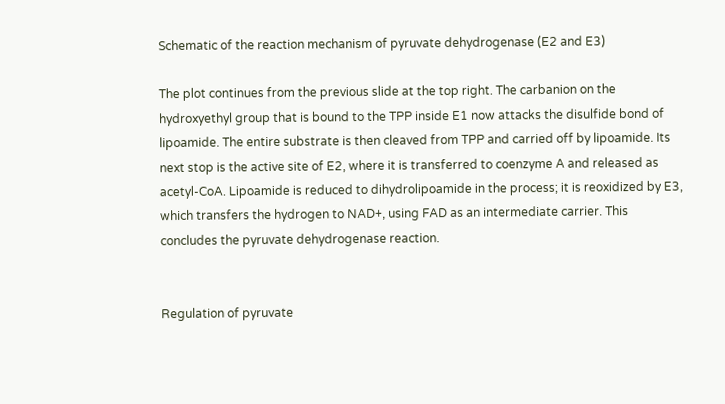Schematic of the reaction mechanism of pyruvate dehydrogenase (E2 and E3)

The plot continues from the previous slide at the top right. The carbanion on the hydroxyethyl group that is bound to the TPP inside E1 now attacks the disulfide bond of lipoamide. The entire substrate is then cleaved from TPP and carried off by lipoamide. Its next stop is the active site of E2, where it is transferred to coenzyme A and released as acetyl-CoA. Lipoamide is reduced to dihydrolipoamide in the process; it is reoxidized by E3, which transfers the hydrogen to NAD+, using FAD as an intermediate carrier. This concludes the pyruvate dehydrogenase reaction.


Regulation of pyruvate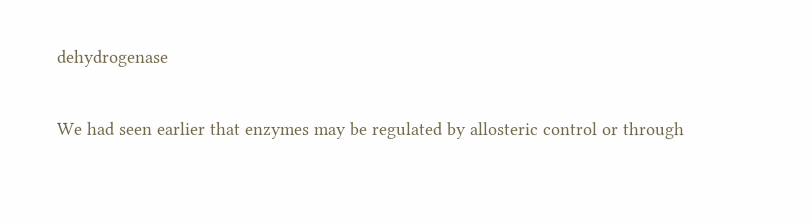dehydrogenase

We had seen earlier that enzymes may be regulated by allosteric control or through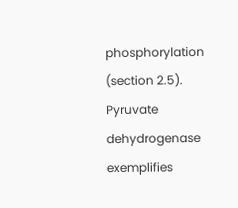phosphorylation (section 2.5). Pyruvate dehydrogenase exemplifies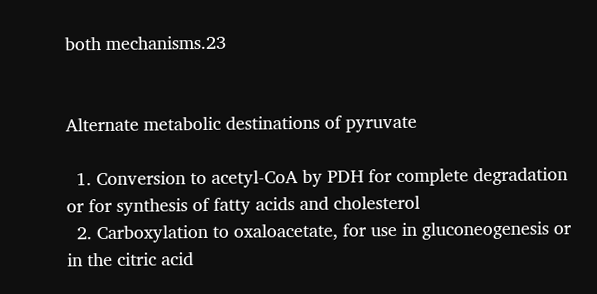both mechanisms.23


Alternate metabolic destinations of pyruvate

  1. Conversion to acetyl-CoA by PDH for complete degradation or for synthesis of fatty acids and cholesterol
  2. Carboxylation to oxaloacetate, for use in gluconeogenesis or in the citric acid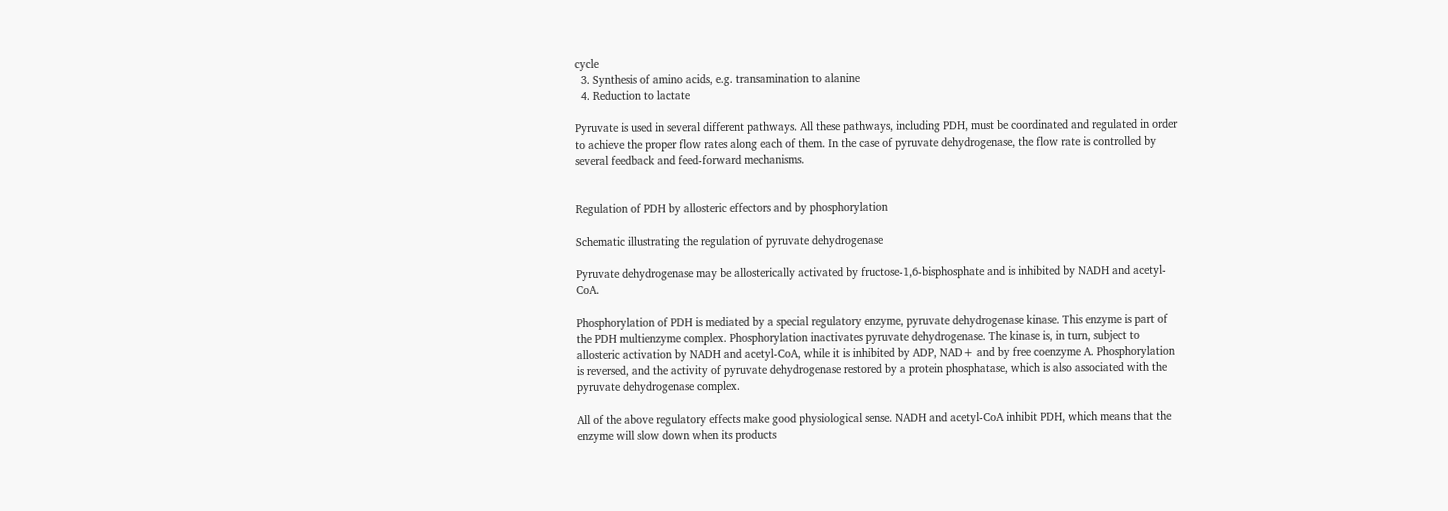cycle
  3. Synthesis of amino acids, e.g. transamination to alanine
  4. Reduction to lactate

Pyruvate is used in several different pathways. All these pathways, including PDH, must be coordinated and regulated in order to achieve the proper flow rates along each of them. In the case of pyruvate dehydrogenase, the flow rate is controlled by several feedback and feed-forward mechanisms.


Regulation of PDH by allosteric effectors and by phosphorylation

Schematic illustrating the regulation of pyruvate dehydrogenase

Pyruvate dehydrogenase may be allosterically activated by fructose-1,6-bisphosphate and is inhibited by NADH and acetyl-CoA.

Phosphorylation of PDH is mediated by a special regulatory enzyme, pyruvate dehydrogenase kinase. This enzyme is part of the PDH multienzyme complex. Phosphorylation inactivates pyruvate dehydrogenase. The kinase is, in turn, subject to allosteric activation by NADH and acetyl-CoA, while it is inhibited by ADP, NAD+ and by free coenzyme A. Phosphorylation is reversed, and the activity of pyruvate dehydrogenase restored by a protein phosphatase, which is also associated with the pyruvate dehydrogenase complex.

All of the above regulatory effects make good physiological sense. NADH and acetyl-CoA inhibit PDH, which means that the enzyme will slow down when its products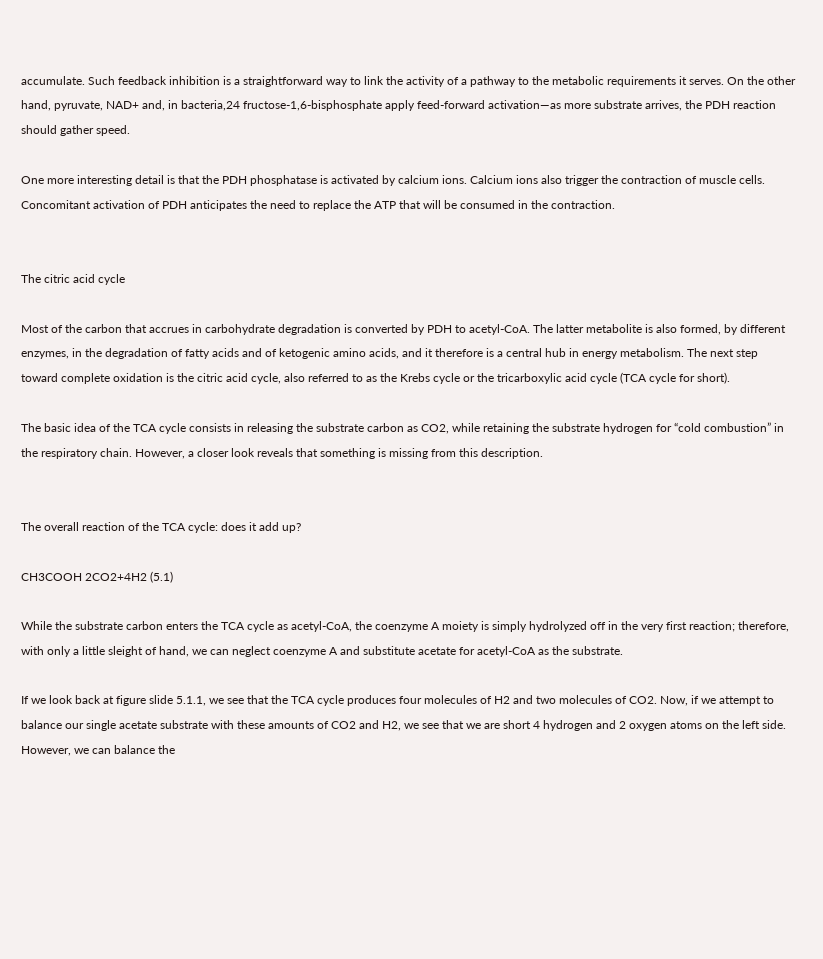accumulate. Such feedback inhibition is a straightforward way to link the activity of a pathway to the metabolic requirements it serves. On the other hand, pyruvate, NAD+ and, in bacteria,24 fructose-1,6-bisphosphate apply feed-forward activation—as more substrate arrives, the PDH reaction should gather speed.

One more interesting detail is that the PDH phosphatase is activated by calcium ions. Calcium ions also trigger the contraction of muscle cells. Concomitant activation of PDH anticipates the need to replace the ATP that will be consumed in the contraction.


The citric acid cycle

Most of the carbon that accrues in carbohydrate degradation is converted by PDH to acetyl-CoA. The latter metabolite is also formed, by different enzymes, in the degradation of fatty acids and of ketogenic amino acids, and it therefore is a central hub in energy metabolism. The next step toward complete oxidation is the citric acid cycle, also referred to as the Krebs cycle or the tricarboxylic acid cycle (TCA cycle for short).

The basic idea of the TCA cycle consists in releasing the substrate carbon as CO2, while retaining the substrate hydrogen for “cold combustion” in the respiratory chain. However, a closer look reveals that something is missing from this description.


The overall reaction of the TCA cycle: does it add up?

CH3COOH 2CO2+4H2 (5.1)

While the substrate carbon enters the TCA cycle as acetyl-CoA, the coenzyme A moiety is simply hydrolyzed off in the very first reaction; therefore, with only a little sleight of hand, we can neglect coenzyme A and substitute acetate for acetyl-CoA as the substrate.

If we look back at figure slide 5.1.1, we see that the TCA cycle produces four molecules of H2 and two molecules of CO2. Now, if we attempt to balance our single acetate substrate with these amounts of CO2 and H2, we see that we are short 4 hydrogen and 2 oxygen atoms on the left side. However, we can balance the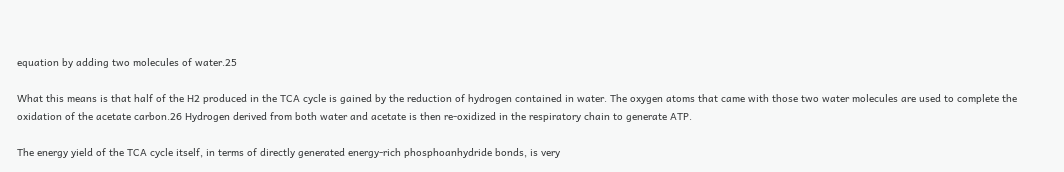equation by adding two molecules of water.25

What this means is that half of the H2 produced in the TCA cycle is gained by the reduction of hydrogen contained in water. The oxygen atoms that came with those two water molecules are used to complete the oxidation of the acetate carbon.26 Hydrogen derived from both water and acetate is then re-oxidized in the respiratory chain to generate ATP.

The energy yield of the TCA cycle itself, in terms of directly generated energy-rich phosphoanhydride bonds, is very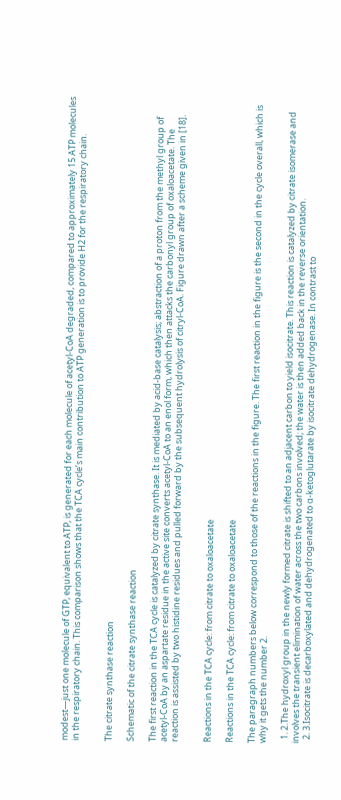modest—just one molecule of GTP, equivalent to ATP, is generated for each molecule of acetyl-CoA degraded, compared to approximately 15 ATP molecules in the respiratory chain. This comparison shows that the TCA cycle’s main contribution to ATP generation is to provide H2 for the respiratory chain.


The citrate synthase reaction

Schematic of the citrate synthase reaction

The first reaction in the TCA cycle is catalyzed by citrate synthase. It is mediated by acid-base catalysis; abstraction of a proton from the methyl group of acetyl-CoA by an aspartate residue in the active site converts acetyl-CoA to an enol form, which then attacks the carbonyl group of oxaloacetate. The reaction is assisted by two histidine residues and pulled forward by the subsequent hydrolysis of citryl-CoA. Figure drawn after a scheme given in [18].


Reactions in the TCA cycle: from citrate to oxaloacetate

Reactions in the TCA cycle: from citrate to oxaloacetate

The paragraph numbers below correspond to those of the reactions in the figure. The first reaction in the figure is the second in the cycle overall, which is why it gets the number 2.

  1. 2.The hydroxyl group in the newly formed citrate is shifted to an adjacent carbon to yield isocitrate. This reaction is catalyzed by citrate isomerase and involves the transient elimination of water across the two carbons involved; the water is then added back in the reverse orientation.
  2. 3.Isocitrate is decarboxylated and dehydrogenated to α-ketoglutarate by isocitrate dehydrogenase. In contrast to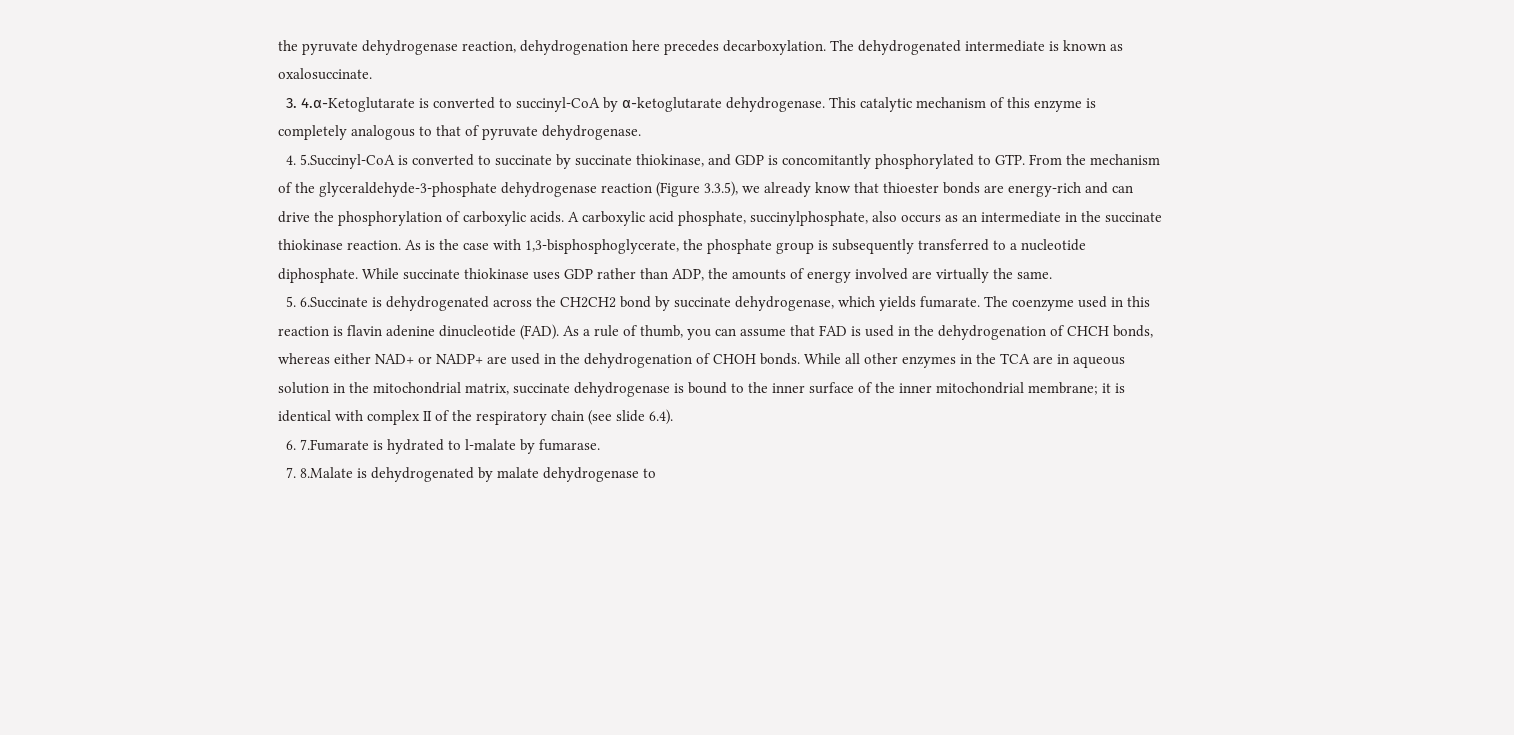the pyruvate dehydrogenase reaction, dehydrogenation here precedes decarboxylation. The dehydrogenated intermediate is known as oxalosuccinate.
  3. 4.α-Ketoglutarate is converted to succinyl-CoA by α-ketoglutarate dehydrogenase. This catalytic mechanism of this enzyme is completely analogous to that of pyruvate dehydrogenase.
  4. 5.Succinyl-CoA is converted to succinate by succinate thiokinase, and GDP is concomitantly phosphorylated to GTP. From the mechanism of the glyceraldehyde-3-phosphate dehydrogenase reaction (Figure 3.3.5), we already know that thioester bonds are energy-rich and can drive the phosphorylation of carboxylic acids. A carboxylic acid phosphate, succinylphosphate, also occurs as an intermediate in the succinate thiokinase reaction. As is the case with 1,3-bisphosphoglycerate, the phosphate group is subsequently transferred to a nucleotide diphosphate. While succinate thiokinase uses GDP rather than ADP, the amounts of energy involved are virtually the same.
  5. 6.Succinate is dehydrogenated across the CH2CH2 bond by succinate dehydrogenase, which yields fumarate. The coenzyme used in this reaction is flavin adenine dinucleotide (FAD). As a rule of thumb, you can assume that FAD is used in the dehydrogenation of CHCH bonds, whereas either NAD+ or NADP+ are used in the dehydrogenation of CHOH bonds. While all other enzymes in the TCA are in aqueous solution in the mitochondrial matrix, succinate dehydrogenase is bound to the inner surface of the inner mitochondrial membrane; it is identical with complex II of the respiratory chain (see slide 6.4).
  6. 7.Fumarate is hydrated to l-malate by fumarase.
  7. 8.Malate is dehydrogenated by malate dehydrogenase to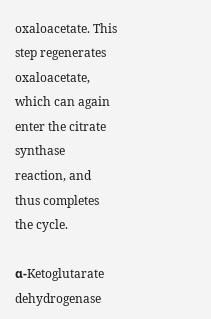oxaloacetate. This step regenerates oxaloacetate, which can again enter the citrate synthase reaction, and thus completes the cycle.

α-Ketoglutarate dehydrogenase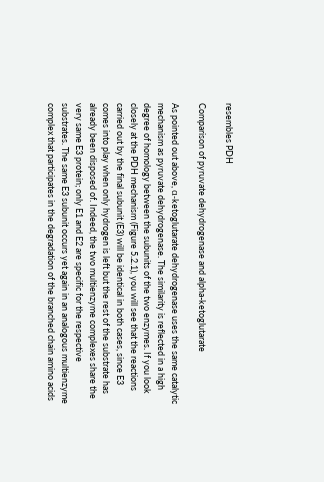resembles PDH

Comparison of pyruvate dehydrogenase and alpha-ketoglutarate

As pointed out above, α-ketoglutarate dehydrogenase uses the same catalytic mechanism as pyruvate dehydrogenase. The similarity is reflected in a high degree of homology between the subunits of the two enzymes. If you look closely at the PDH mechanism (Figure 5.2.1), you will see that the reactions carried out by the final subunit (E3) will be identical in both cases, since E3 comes into play when only hydrogen is left but the rest of the substrate has already been disposed of. Indeed, the two multienzyme complexes share the very same E3 protein; only E1 and E2 are specific for the respective substrates. The same E3 subunit occurs yet again in an analogous multienzyme complex that participates in the degradation of the branched chain amino acids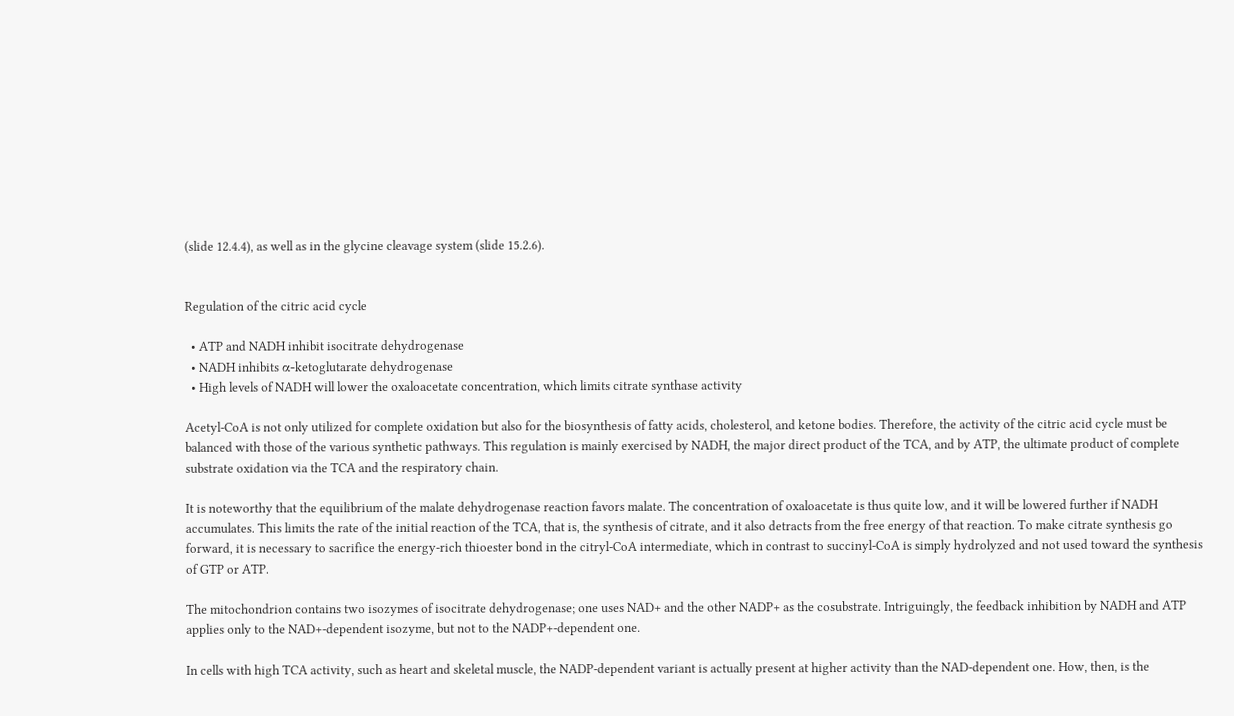(slide 12.4.4), as well as in the glycine cleavage system (slide 15.2.6).


Regulation of the citric acid cycle

  • ATP and NADH inhibit isocitrate dehydrogenase
  • NADH inhibits α-ketoglutarate dehydrogenase
  • High levels of NADH will lower the oxaloacetate concentration, which limits citrate synthase activity

Acetyl-CoA is not only utilized for complete oxidation but also for the biosynthesis of fatty acids, cholesterol, and ketone bodies. Therefore, the activity of the citric acid cycle must be balanced with those of the various synthetic pathways. This regulation is mainly exercised by NADH, the major direct product of the TCA, and by ATP, the ultimate product of complete substrate oxidation via the TCA and the respiratory chain.

It is noteworthy that the equilibrium of the malate dehydrogenase reaction favors malate. The concentration of oxaloacetate is thus quite low, and it will be lowered further if NADH accumulates. This limits the rate of the initial reaction of the TCA, that is, the synthesis of citrate, and it also detracts from the free energy of that reaction. To make citrate synthesis go forward, it is necessary to sacrifice the energy-rich thioester bond in the citryl-CoA intermediate, which in contrast to succinyl-CoA is simply hydrolyzed and not used toward the synthesis of GTP or ATP.

The mitochondrion contains two isozymes of isocitrate dehydrogenase; one uses NAD+ and the other NADP+ as the cosubstrate. Intriguingly, the feedback inhibition by NADH and ATP applies only to the NAD+-dependent isozyme, but not to the NADP+-dependent one.

In cells with high TCA activity, such as heart and skeletal muscle, the NADP-dependent variant is actually present at higher activity than the NAD-dependent one. How, then, is the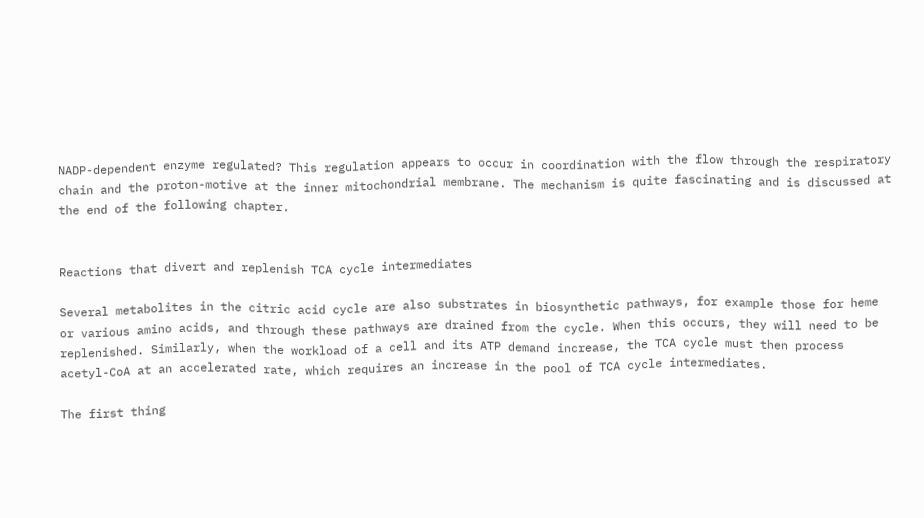NADP-dependent enzyme regulated? This regulation appears to occur in coordination with the flow through the respiratory chain and the proton-motive at the inner mitochondrial membrane. The mechanism is quite fascinating and is discussed at the end of the following chapter.


Reactions that divert and replenish TCA cycle intermediates

Several metabolites in the citric acid cycle are also substrates in biosynthetic pathways, for example those for heme or various amino acids, and through these pathways are drained from the cycle. When this occurs, they will need to be replenished. Similarly, when the workload of a cell and its ATP demand increase, the TCA cycle must then process acetyl-CoA at an accelerated rate, which requires an increase in the pool of TCA cycle intermediates.

The first thing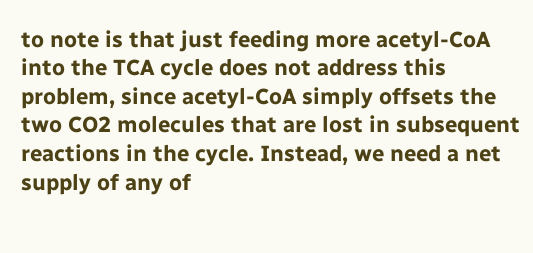to note is that just feeding more acetyl-CoA into the TCA cycle does not address this problem, since acetyl-CoA simply offsets the two CO2 molecules that are lost in subsequent reactions in the cycle. Instead, we need a net supply of any of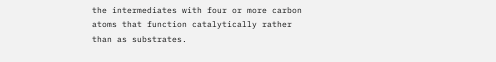the intermediates with four or more carbon atoms that function catalytically rather than as substrates.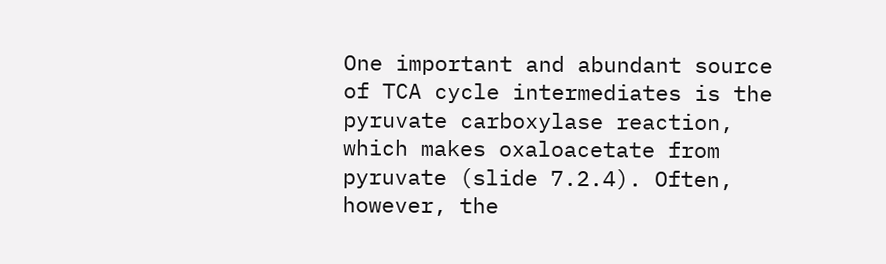One important and abundant source of TCA cycle intermediates is the pyruvate carboxylase reaction, which makes oxaloacetate from pyruvate (slide 7.2.4). Often, however, the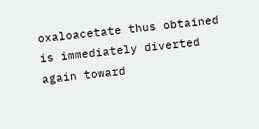oxaloacetate thus obtained is immediately diverted again toward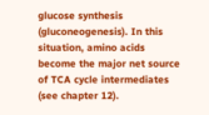glucose synthesis (gluconeogenesis). In this situation, amino acids become the major net source of TCA cycle intermediates (see chapter 12).